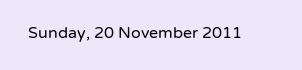Sunday, 20 November 2011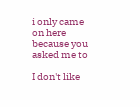i only came on here because you asked me to

I don't like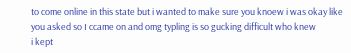to come online in this state but i wanted to make sure you knoew i was okay like you asked so I ccame on and omg typling is so gucking difficult who knew
i kept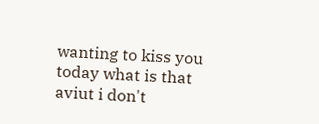wanting to kiss you today what is that aviut i don't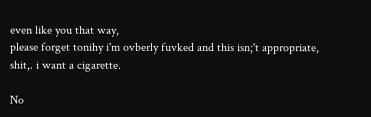even like you that way,
please forget tonihy i'm ovberly fuvked and this isn;'t appropriate,
shit,. i want a cigarette.

No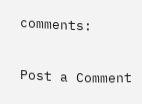comments:

Post a Comment